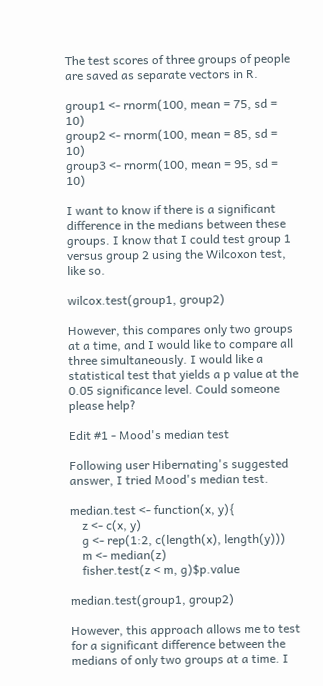The test scores of three groups of people are saved as separate vectors in R.

group1 <- rnorm(100, mean = 75, sd = 10)
group2 <- rnorm(100, mean = 85, sd = 10)
group3 <- rnorm(100, mean = 95, sd = 10)

I want to know if there is a significant difference in the medians between these groups. I know that I could test group 1 versus group 2 using the Wilcoxon test, like so.

wilcox.test(group1, group2)

However, this compares only two groups at a time, and I would like to compare all three simultaneously. I would like a statistical test that yields a p value at the 0.05 significance level. Could someone please help?

Edit #1 - Mood's median test

Following user Hibernating's suggested answer, I tried Mood's median test.

median.test <- function(x, y){
    z <- c(x, y)
    g <- rep(1:2, c(length(x), length(y)))
    m <- median(z)
    fisher.test(z < m, g)$p.value

median.test(group1, group2)

However, this approach allows me to test for a significant difference between the medians of only two groups at a time. I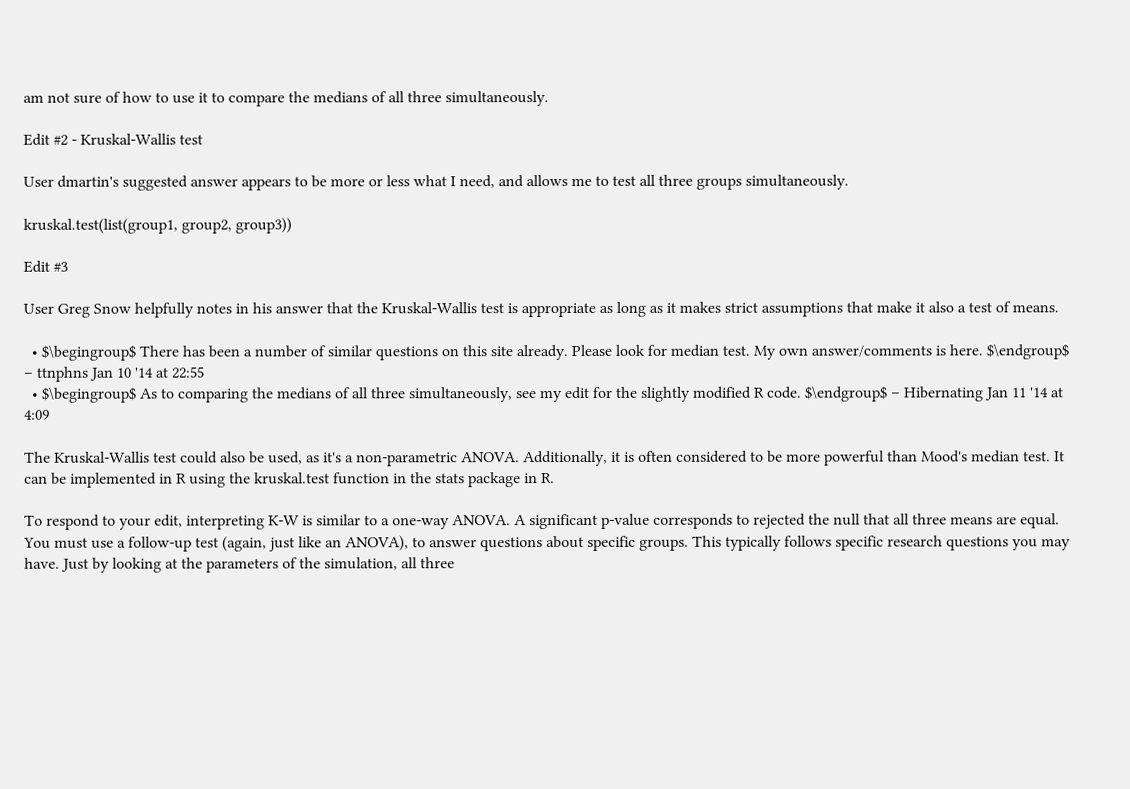am not sure of how to use it to compare the medians of all three simultaneously.

Edit #2 - Kruskal-Wallis test

User dmartin's suggested answer appears to be more or less what I need, and allows me to test all three groups simultaneously.

kruskal.test(list(group1, group2, group3))

Edit #3

User Greg Snow helpfully notes in his answer that the Kruskal-Wallis test is appropriate as long as it makes strict assumptions that make it also a test of means.

  • $\begingroup$ There has been a number of similar questions on this site already. Please look for median test. My own answer/comments is here. $\endgroup$ – ttnphns Jan 10 '14 at 22:55
  • $\begingroup$ As to comparing the medians of all three simultaneously, see my edit for the slightly modified R code. $\endgroup$ – Hibernating Jan 11 '14 at 4:09

The Kruskal-Wallis test could also be used, as it's a non-parametric ANOVA. Additionally, it is often considered to be more powerful than Mood's median test. It can be implemented in R using the kruskal.test function in the stats package in R.

To respond to your edit, interpreting K-W is similar to a one-way ANOVA. A significant p-value corresponds to rejected the null that all three means are equal. You must use a follow-up test (again, just like an ANOVA), to answer questions about specific groups. This typically follows specific research questions you may have. Just by looking at the parameters of the simulation, all three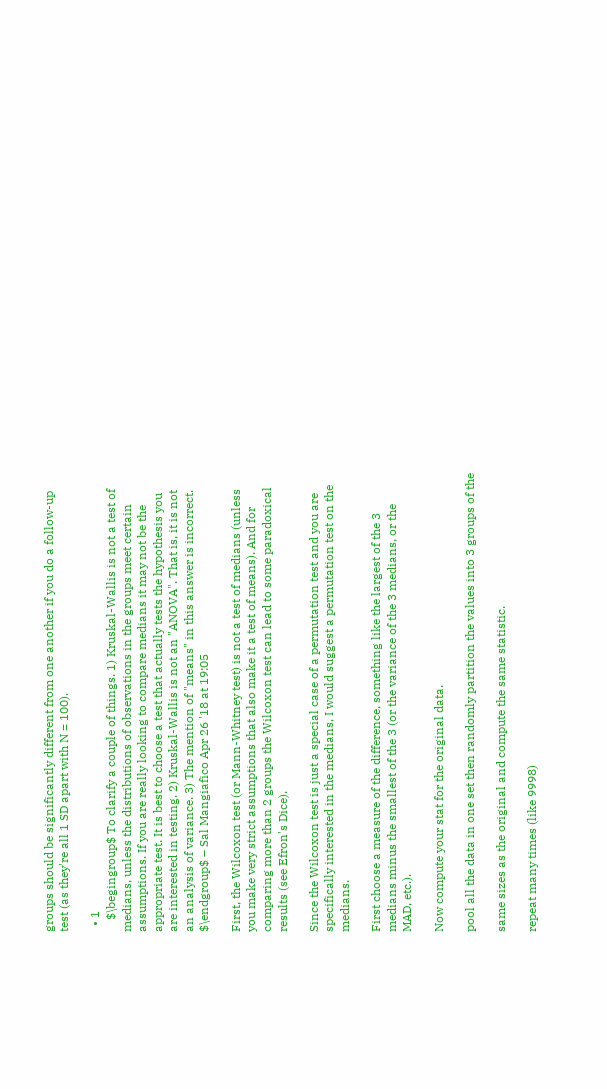groups should be significantly different from one another if you do a follow-up test (as they're all 1 SD apart with N = 100).

  • 1
    $\begingroup$ To clarify a couple of things. 1) Kruskal-Wallis is not a test of medians, unless the distributions of observations in the groups meet certain assumptions. If you are really looking to compare medians it may not be the appropriate test. It is best to choose a test that actually tests the hypothesis you are interested in testing. 2) Kruskal-Wallis is not an "ANOVA". That is, it is not an analysis of variance. 3) The mention of "means" in this answer is incorrect. $\endgroup$ – Sal Mangiafico Apr 26 '18 at 19:05

First, the Wilcoxon test (or Mann-Whitney test) is not a test of medians (unless you make very strict assumptions that also make it a test of means). And for comparing more than 2 groups the Wilcoxon test can lead to some paradoxical results (see Efron's Dice).

Since the Wilcoxon test is just a special case of a permutation test and you are specifically interested in the medians, I would suggest a permutation test on the medians.

First choose a measure of the difference, something like the largest of the 3 medians minus the smallest of the 3 (or the variance of the 3 medians, or the MAD, etc.).

Now compute your stat for the original data.

pool all the data in one set then randomly partition the values into 3 groups of the

same sizes as the original and compute the same statistic.

repeat many times (like 9998)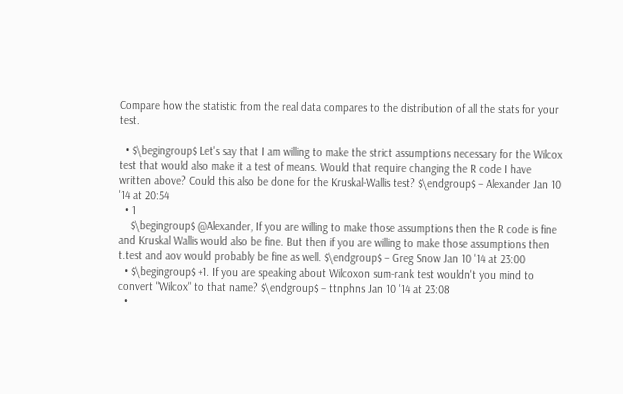Compare how the statistic from the real data compares to the distribution of all the stats for your test.

  • $\begingroup$ Let's say that I am willing to make the strict assumptions necessary for the Wilcox test that would also make it a test of means. Would that require changing the R code I have written above? Could this also be done for the Kruskal-Wallis test? $\endgroup$ – Alexander Jan 10 '14 at 20:54
  • 1
    $\begingroup$ @Alexander, If you are willing to make those assumptions then the R code is fine and Kruskal Wallis would also be fine. But then if you are willing to make those assumptions then t.test and aov would probably be fine as well. $\endgroup$ – Greg Snow Jan 10 '14 at 23:00
  • $\begingroup$ +1. If you are speaking about Wilcoxon sum-rank test wouldn't you mind to convert "Wilcox" to that name? $\endgroup$ – ttnphns Jan 10 '14 at 23:08
  •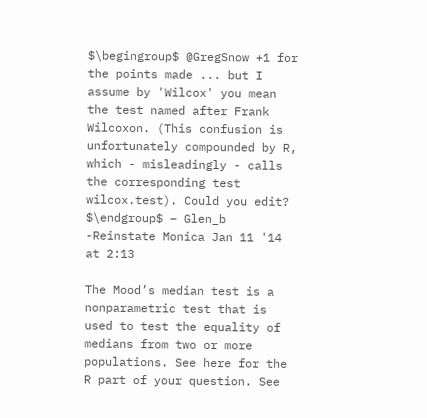$\begingroup$ @GregSnow +1 for the points made ... but I assume by 'Wilcox' you mean the test named after Frank Wilcoxon. (This confusion is unfortunately compounded by R, which - misleadingly - calls the corresponding test wilcox.test). Could you edit? $\endgroup$ – Glen_b -Reinstate Monica Jan 11 '14 at 2:13

The Mood’s median test is a nonparametric test that is used to test the equality of medians from two or more populations. See here for the R part of your question. See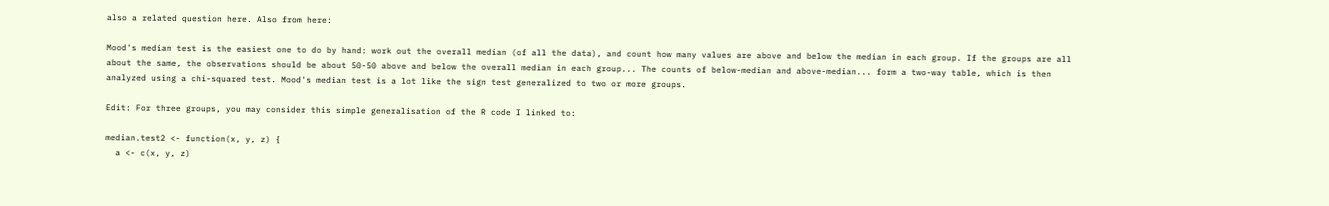also a related question here. Also from here:

Mood's median test is the easiest one to do by hand: work out the overall median (of all the data), and count how many values are above and below the median in each group. If the groups are all about the same, the observations should be about 50-50 above and below the overall median in each group... The counts of below-median and above-median... form a two-way table, which is then analyzed using a chi-squared test. Mood's median test is a lot like the sign test generalized to two or more groups.

Edit: For three groups, you may consider this simple generalisation of the R code I linked to:

median.test2 <- function(x, y, z) {
  a <- c(x, y, z)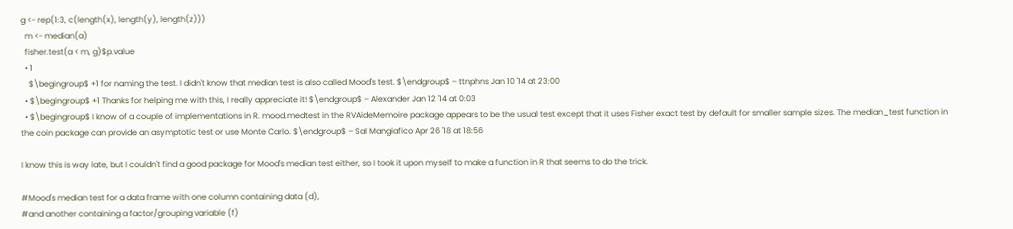g <- rep(1:3, c(length(x), length(y), length(z)))
  m <- median(a)
  fisher.test(a < m, g)$p.value
  • 1
    $\begingroup$ +1 for naming the test. I didn't know that median test is also called Mood's test. $\endgroup$ – ttnphns Jan 10 '14 at 23:00
  • $\begingroup$ +1 Thanks for helping me with this, I really appreciate it! $\endgroup$ – Alexander Jan 12 '14 at 0:03
  • $\begingroup$ I know of a couple of implementations in R. mood.medtest in the RVAideMemoire package appears to be the usual test except that it uses Fisher exact test by default for smaller sample sizes. The median_test function in the coin package can provide an asymptotic test or use Monte Carlo. $\endgroup$ – Sal Mangiafico Apr 26 '18 at 18:56

I know this is way late, but I couldn't find a good package for Mood's median test either, so I took it upon myself to make a function in R that seems to do the trick.

#Mood's median test for a data frame with one column containing data (d),
#and another containing a factor/grouping variable (f)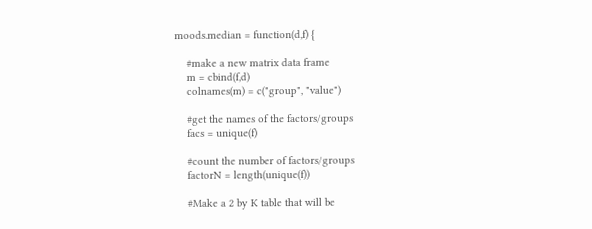moods.median = function(d,f) {

    #make a new matrix data frame
    m = cbind(f,d)
    colnames(m) = c("group", "value")

    #get the names of the factors/groups
    facs = unique(f)

    #count the number of factors/groups
    factorN = length(unique(f))

    #Make a 2 by K table that will be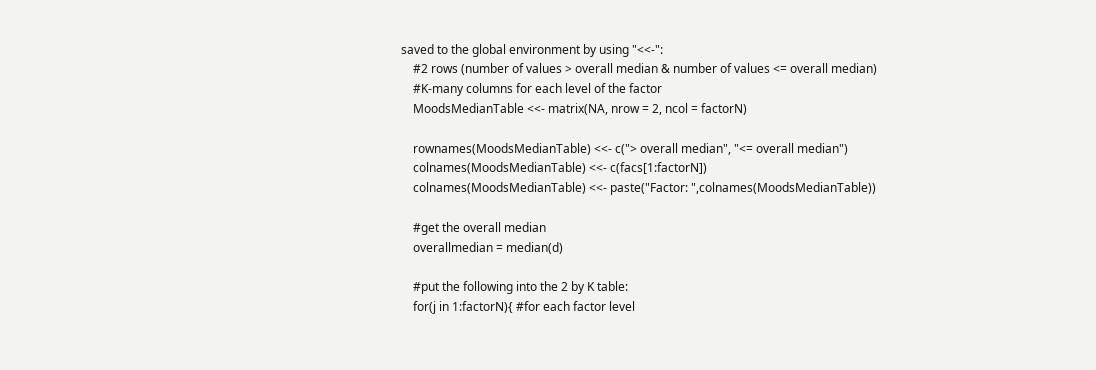saved to the global environment by using "<<-":
    #2 rows (number of values > overall median & number of values <= overall median)
    #K-many columns for each level of the factor
    MoodsMedianTable <<- matrix(NA, nrow = 2, ncol = factorN)

    rownames(MoodsMedianTable) <<- c("> overall median", "<= overall median")
    colnames(MoodsMedianTable) <<- c(facs[1:factorN])
    colnames(MoodsMedianTable) <<- paste("Factor: ",colnames(MoodsMedianTable))

    #get the overall median
    overallmedian = median(d)

    #put the following into the 2 by K table:
    for(j in 1:factorN){ #for each factor level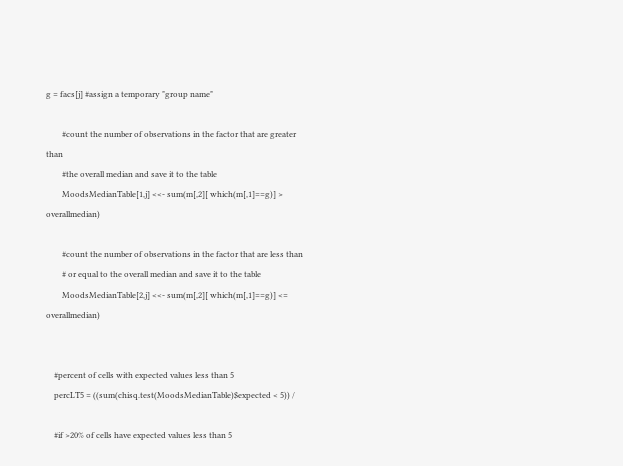g = facs[j] #assign a temporary "group name"

        #count the number of observations in the factor that are greater than
        #the overall median and save it to the table
        MoodsMedianTable[1,j] <<- sum(m[,2][ which(m[,1]==g)] > overallmedian)

        #count the number of observations in the factor that are less than
        # or equal to the overall median and save it to the table
        MoodsMedianTable[2,j] <<- sum(m[,2][ which(m[,1]==g)] <= overallmedian)


    #percent of cells with expected values less than 5
    percLT5 = ((sum(chisq.test(MoodsMedianTable)$expected < 5)) /

    #if >20% of cells have expected values less than 5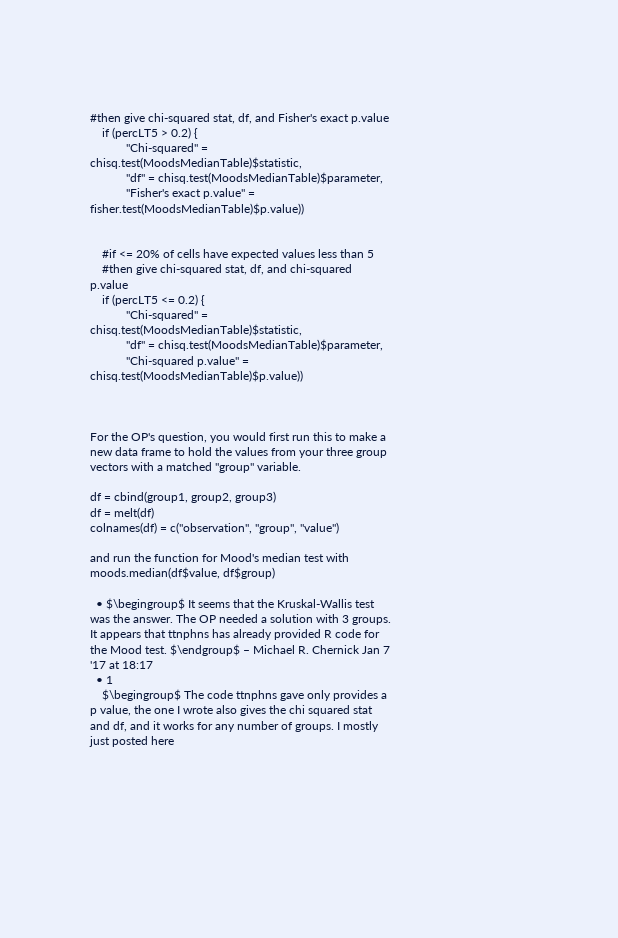#then give chi-squared stat, df, and Fisher's exact p.value
    if (percLT5 > 0.2) {
            "Chi-squared" = chisq.test(MoodsMedianTable)$statistic,
            "df" = chisq.test(MoodsMedianTable)$parameter,
            "Fisher's exact p.value" = fisher.test(MoodsMedianTable)$p.value))


    #if <= 20% of cells have expected values less than 5
    #then give chi-squared stat, df, and chi-squared p.value
    if (percLT5 <= 0.2) {
            "Chi-squared" = chisq.test(MoodsMedianTable)$statistic,
            "df" = chisq.test(MoodsMedianTable)$parameter,
            "Chi-squared p.value" = chisq.test(MoodsMedianTable)$p.value))



For the OP's question, you would first run this to make a new data frame to hold the values from your three group vectors with a matched "group" variable.

df = cbind(group1, group2, group3)
df = melt(df)
colnames(df) = c("observation", "group", "value")

and run the function for Mood's median test with moods.median(df$value, df$group)

  • $\begingroup$ It seems that the Kruskal-Wallis test was the answer. The OP needed a solution with 3 groups. It appears that ttnphns has already provided R code for the Mood test. $\endgroup$ – Michael R. Chernick Jan 7 '17 at 18:17
  • 1
    $\begingroup$ The code ttnphns gave only provides a p value, the one I wrote also gives the chi squared stat and df, and it works for any number of groups. I mostly just posted here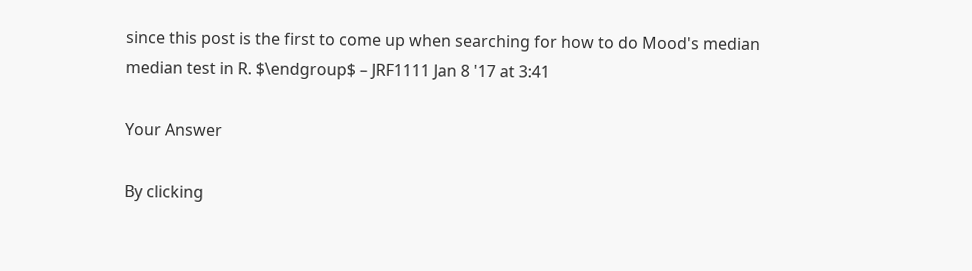since this post is the first to come up when searching for how to do Mood's median median test in R. $\endgroup$ – JRF1111 Jan 8 '17 at 3:41

Your Answer

By clicking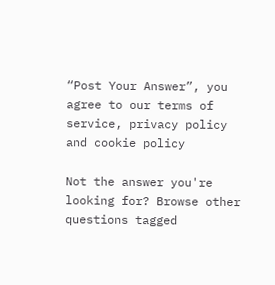“Post Your Answer”, you agree to our terms of service, privacy policy and cookie policy

Not the answer you're looking for? Browse other questions tagged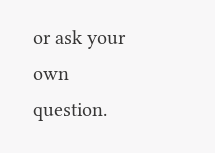or ask your own question.